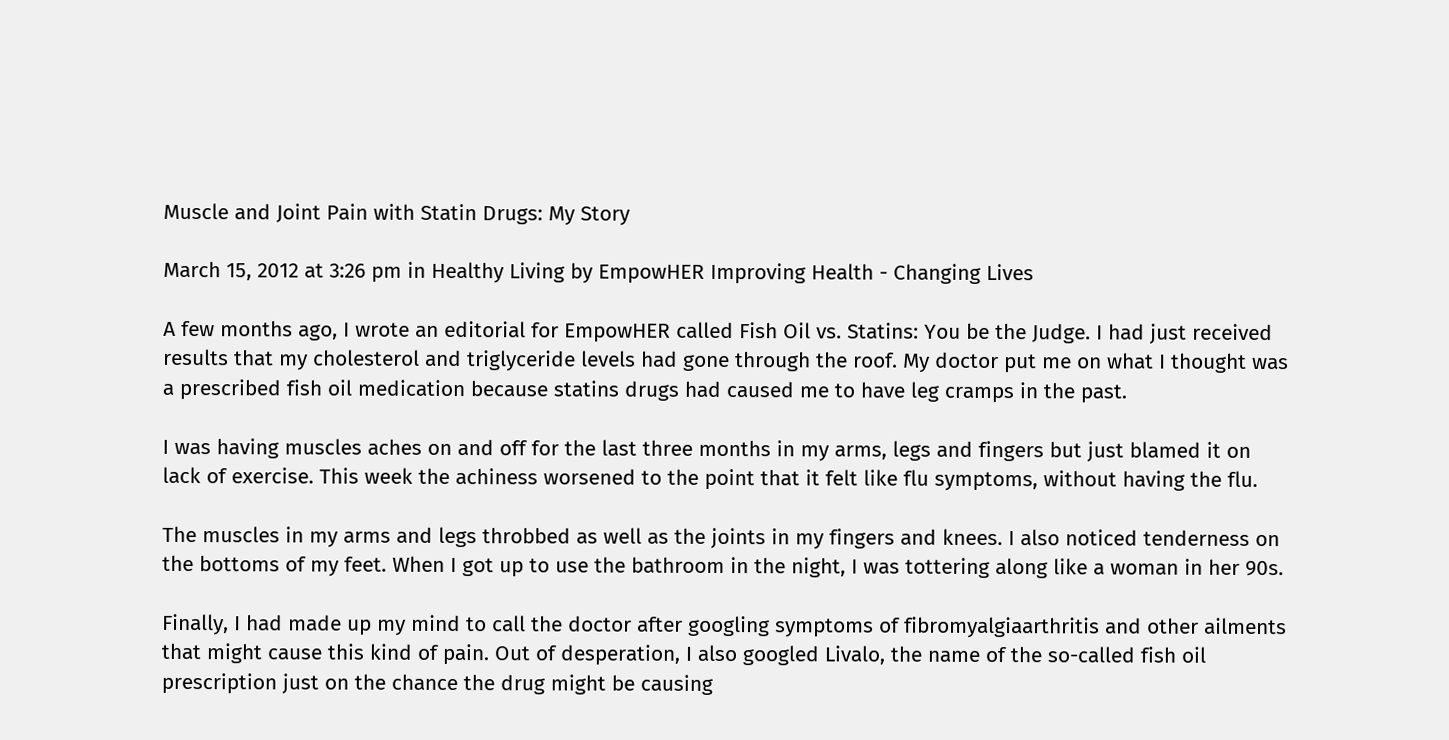Muscle and Joint Pain with Statin Drugs: My Story

March 15, 2012 at 3:26 pm in Healthy Living by EmpowHER Improving Health - Changing Lives

A few months ago, I wrote an editorial for EmpowHER called Fish Oil vs. Statins: You be the Judge. I had just received results that my cholesterol and triglyceride levels had gone through the roof. My doctor put me on what I thought was a prescribed fish oil medication because statins drugs had caused me to have leg cramps in the past.

I was having muscles aches on and off for the last three months in my arms, legs and fingers but just blamed it on lack of exercise. This week the achiness worsened to the point that it felt like flu symptoms, without having the flu.

The muscles in my arms and legs throbbed as well as the joints in my fingers and knees. I also noticed tenderness on the bottoms of my feet. When I got up to use the bathroom in the night, I was tottering along like a woman in her 90s.

Finally, I had made up my mind to call the doctor after googling symptoms of fibromyalgiaarthritis and other ailments that might cause this kind of pain. Out of desperation, I also googled Livalo, the name of the so-called fish oil prescription just on the chance the drug might be causing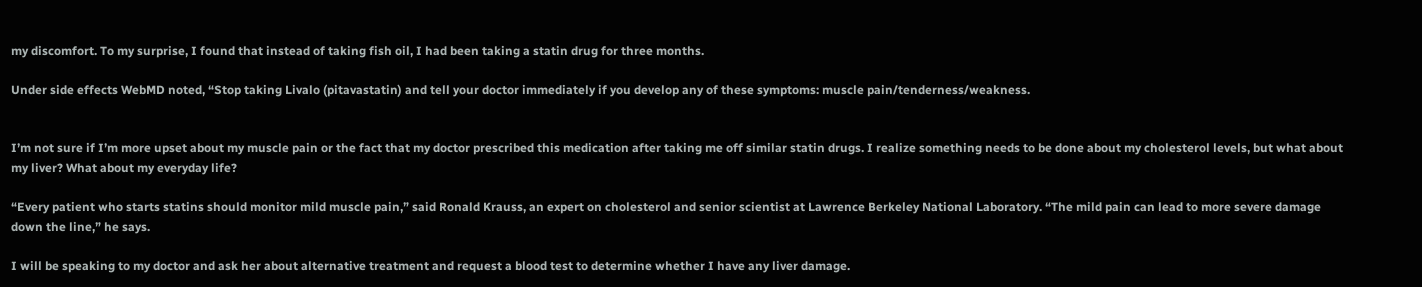my discomfort. To my surprise, I found that instead of taking fish oil, I had been taking a statin drug for three months.

Under side effects WebMD noted, “Stop taking Livalo (pitavastatin) and tell your doctor immediately if you develop any of these symptoms: muscle pain/tenderness/weakness.


I’m not sure if I’m more upset about my muscle pain or the fact that my doctor prescribed this medication after taking me off similar statin drugs. I realize something needs to be done about my cholesterol levels, but what about my liver? What about my everyday life?

“Every patient who starts statins should monitor mild muscle pain,” said Ronald Krauss, an expert on cholesterol and senior scientist at Lawrence Berkeley National Laboratory. “The mild pain can lead to more severe damage down the line,” he says.

I will be speaking to my doctor and ask her about alternative treatment and request a blood test to determine whether I have any liver damage.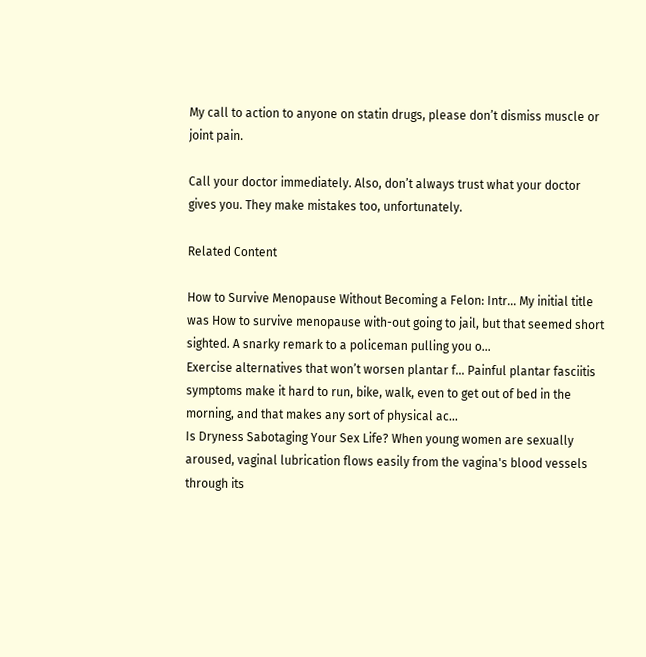My call to action to anyone on statin drugs, please don’t dismiss muscle or joint pain.

Call your doctor immediately. Also, don’t always trust what your doctor gives you. They make mistakes too, unfortunately.

Related Content

How to Survive Menopause Without Becoming a Felon: Intr... My initial title was How to survive menopause with-out going to jail, but that seemed short sighted. A snarky remark to a policeman pulling you o...
Exercise alternatives that won’t worsen plantar f... Painful plantar fasciitis symptoms make it hard to run, bike, walk, even to get out of bed in the morning, and that makes any sort of physical ac...
Is Dryness Sabotaging Your Sex Life? When young women are sexually aroused, vaginal lubrication flows easily from the vagina's blood vessels through its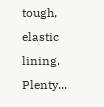tough, elastic lining. Plenty...